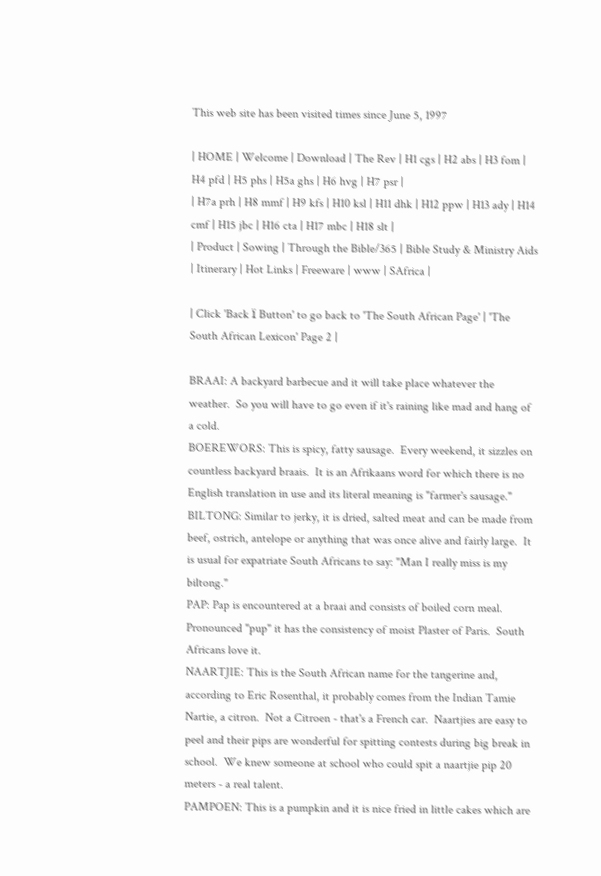This web site has been visited times since June 5, 1997

| HOME | Welcome | Download | The Rev | H1 cgs | H2 abs | H3 fom | H4 pfd | H5 phs | H5a ghs | H6 hvg | H7 psr |
| H7a prh | H8 mmf | H9 kfs | H10 ksl | H11 dhk | H12 ppw | H13 ady | H14 cmf | H15 jbc | H16 cta | H17 mbc | H18 slt |
| Product | Sowing | Through the Bible/365 | Bible Study & Ministry Aids | Itinerary | Hot Links | Freeware | www | SAfrica |

| Click 'Back ï Button' to go back to 'The South African Page' | 'The South African Lexicon' Page 2 |

BRAAI: A backyard barbecue and it will take place whatever the weather.  So you will have to go even if it's raining like mad and hang of a cold.
BOEREWORS: This is spicy, fatty sausage.  Every weekend, it sizzles on countless backyard braais.  It is an Afrikaans word for which there is no English translation in use and its literal meaning is "farmer's sausage."
BILTONG: Similar to jerky, it is dried, salted meat and can be made from beef, ostrich, antelope or anything that was once alive and fairly large.  It is usual for expatriate South Africans to say: "Man I really miss is my biltong."
PAP: Pap is encountered at a braai and consists of boiled corn meal.  Pronounced "pup" it has the consistency of moist Plaster of Paris.  South Africans love it.
NAARTJIE: This is the South African name for the tangerine and, according to Eric Rosenthal, it probably comes from the Indian Tamie Nartie, a citron.  Not a Citroen - that's a French car.  Naartjies are easy to peel and their pips are wonderful for spitting contests during big break in school.  We knew someone at school who could spit a naartjie pip 20 meters - a real talent.
PAMPOEN: This is a pumpkin and it is nice fried in little cakes which are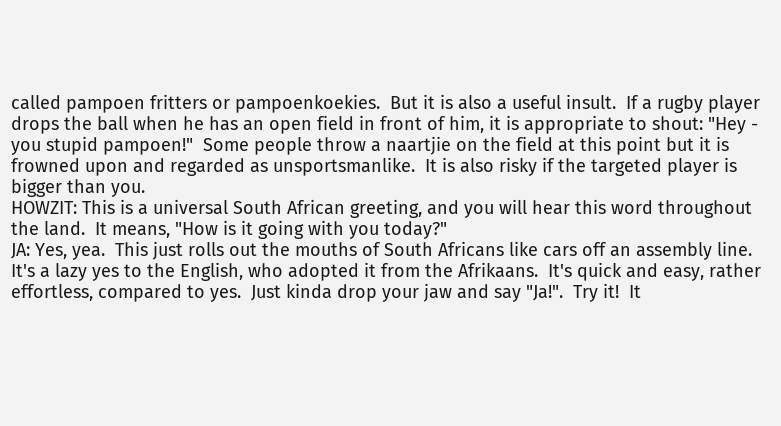called pampoen fritters or pampoenkoekies.  But it is also a useful insult.  If a rugby player drops the ball when he has an open field in front of him, it is appropriate to shout: "Hey - you stupid pampoen!"  Some people throw a naartjie on the field at this point but it is frowned upon and regarded as unsportsmanlike.  It is also risky if the targeted player is bigger than you.
HOWZIT: This is a universal South African greeting, and you will hear this word throughout the land.  It means, "How is it going with you today?"
JA: Yes, yea.  This just rolls out the mouths of South Africans like cars off an assembly line.  It's a lazy yes to the English, who adopted it from the Afrikaans.  It's quick and easy, rather effortless, compared to yes.  Just kinda drop your jaw and say "Ja!".  Try it!  It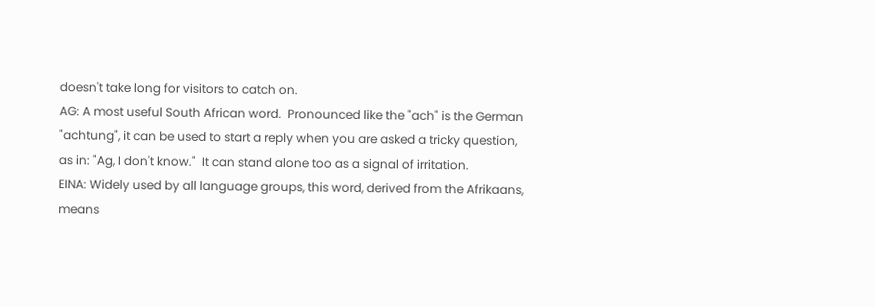doesn't take long for visitors to catch on.
AG: A most useful South African word.  Pronounced like the "ach" is the German "achtung", it can be used to start a reply when you are asked a tricky question, as in: "Ag, I don't know."  It can stand alone too as a signal of irritation.
EINA: Widely used by all language groups, this word, derived from the Afrikaans, means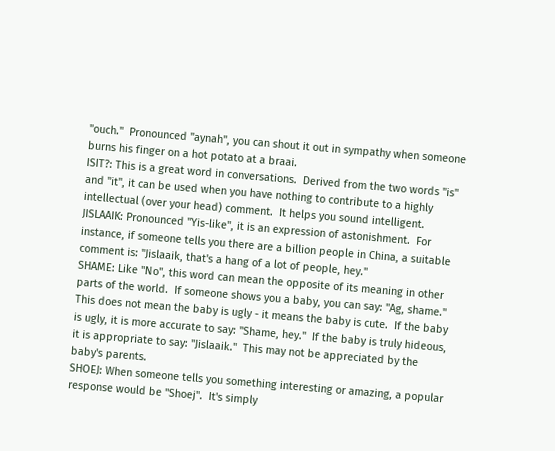"ouch."  Pronounced "aynah", you can shout it out in sympathy when someone burns his finger on a hot potato at a braai.
ISIT?: This is a great word in conversations.  Derived from the two words "is" and "it", it can be used when you have nothing to contribute to a highly intellectual (over your head) comment.  It helps you sound intelligent.
JISLAAIK: Pronounced "Yis-like", it is an expression of astonishment.  For instance, if someone tells you there are a billion people in China, a suitable comment is: "Jislaaik, that's a hang of a lot of people, hey."
SHAME: Like "No", this word can mean the opposite of its meaning in other parts of the world.  If someone shows you a baby, you can say: "Ag, shame."  This does not mean the baby is ugly - it means the baby is cute.  If the baby is ugly, it is more accurate to say: "Shame, hey."  If the baby is truly hideous, it is appropriate to say: "Jislaaik."  This may not be appreciated by the baby's parents.
SHOEJ: When someone tells you something interesting or amazing, a popular response would be "Shoej".  It's simply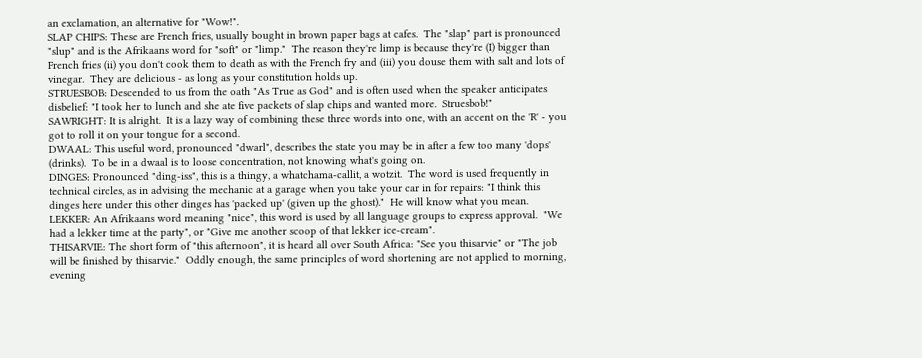an exclamation, an alternative for "Wow!".
SLAP CHIPS: These are French fries, usually bought in brown paper bags at cafes.  The "slap" part is pronounced "slup" and is the Afrikaans word for "soft" or "limp."  The reason they're limp is because they're (I) bigger than French fries (ii) you don't cook them to death as with the French fry and (iii) you douse them with salt and lots of vinegar.  They are delicious - as long as your constitution holds up.
STRUESBOB: Descended to us from the oath "As True as God" and is often used when the speaker anticipates disbelief: "I took her to lunch and she ate five packets of slap chips and wanted more.  Struesbob!"
SAWRIGHT: It is alright.  It is a lazy way of combining these three words into one, with an accent on the 'R' - you got to roll it on your tongue for a second.
DWAAL: This useful word, pronounced "dwarl", describes the state you may be in after a few too many 'dops' (drinks).  To be in a dwaal is to loose concentration, not knowing what's going on.
DINGES: Pronounced "ding-iss", this is a thingy, a whatchama-callit, a wotzit.  The word is used frequently in technical circles, as in advising the mechanic at a garage when you take your car in for repairs: "I think this dinges here under this other dinges has 'packed up' (given up the ghost)."  He will know what you mean.
LEKKER: An Afrikaans word meaning "nice", this word is used by all language groups to express approval.  "We had a lekker time at the party", or "Give me another scoop of that lekker ice-cream".
THISARVIE: The short form of "this afternoon", it is heard all over South Africa: "See you thisarvie" or "The job will be finished by thisarvie."  Oddly enough, the same principles of word shortening are not applied to morning, evening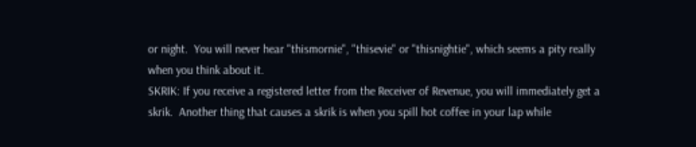or night.  You will never hear "thismornie", "thisevie" or "thisnightie", which seems a pity really when you think about it.
SKRIK: If you receive a registered letter from the Receiver of Revenue, you will immediately get a skrik.  Another thing that causes a skrik is when you spill hot coffee in your lap while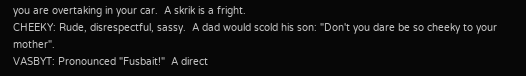you are overtaking in your car.  A skrik is a fright.
CHEEKY: Rude, disrespectful, sassy.  A dad would scold his son: "Don't you dare be so cheeky to your mother".
VASBYT: Pronounced "Fusbait!"  A direct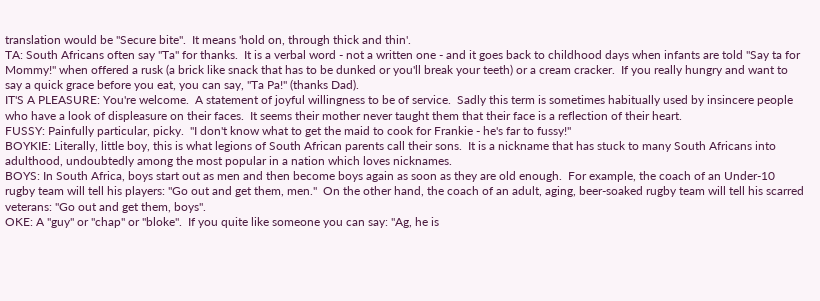translation would be "Secure bite".  It means 'hold on, through thick and thin'.
TA: South Africans often say "Ta" for thanks.  It is a verbal word - not a written one - and it goes back to childhood days when infants are told "Say ta for Mommy!" when offered a rusk (a brick like snack that has to be dunked or you'll break your teeth) or a cream cracker.  If you really hungry and want to say a quick grace before you eat, you can say, "Ta Pa!" (thanks Dad).
IT'S A PLEASURE: You're welcome.  A statement of joyful willingness to be of service.  Sadly this term is sometimes habitually used by insincere people who have a look of displeasure on their faces.  It seems their mother never taught them that their face is a reflection of their heart.
FUSSY: Painfully particular, picky.  "I don't know what to get the maid to cook for Frankie - he's far to fussy!"
BOYKIE: Literally, little boy, this is what legions of South African parents call their sons.  It is a nickname that has stuck to many South Africans into adulthood, undoubtedly among the most popular in a nation which loves nicknames.
BOYS: In South Africa, boys start out as men and then become boys again as soon as they are old enough.  For example, the coach of an Under-10 rugby team will tell his players: "Go out and get them, men."  On the other hand, the coach of an adult, aging, beer-soaked rugby team will tell his scarred veterans: "Go out and get them, boys".
OKE: A "guy" or "chap" or "bloke".  If you quite like someone you can say: "Ag, he is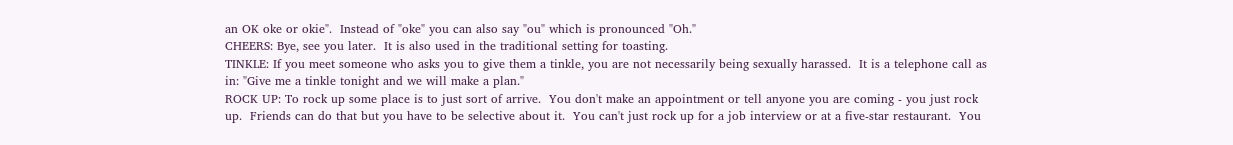an OK oke or okie".  Instead of "oke" you can also say "ou" which is pronounced "Oh."
CHEERS: Bye, see you later.  It is also used in the traditional setting for toasting.
TINKLE: If you meet someone who asks you to give them a tinkle, you are not necessarily being sexually harassed.  It is a telephone call as in: "Give me a tinkle tonight and we will make a plan."
ROCK UP: To rock up some place is to just sort of arrive.  You don't make an appointment or tell anyone you are coming - you just rock up.  Friends can do that but you have to be selective about it.  You can't just rock up for a job interview or at a five-star restaurant.  You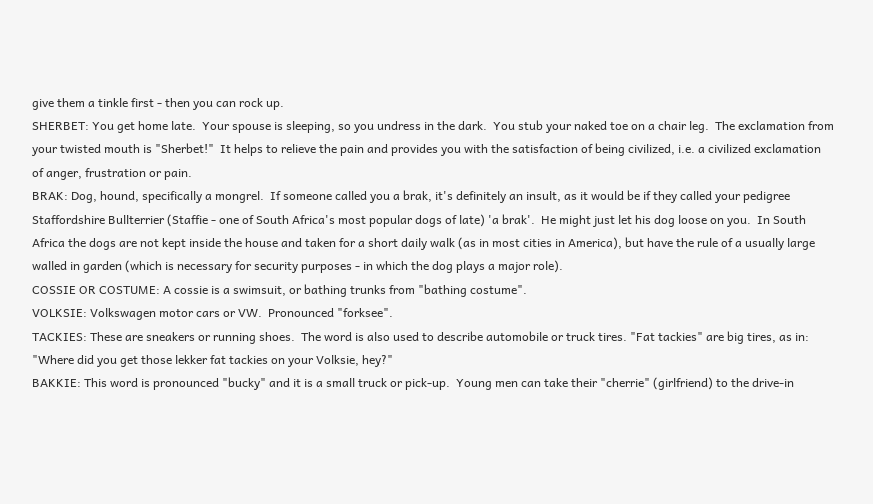give them a tinkle first - then you can rock up.
SHERBET: You get home late.  Your spouse is sleeping, so you undress in the dark.  You stub your naked toe on a chair leg.  The exclamation from your twisted mouth is "Sherbet!"  It helps to relieve the pain and provides you with the satisfaction of being civilized, i.e. a civilized exclamation of anger, frustration or pain.
BRAK: Dog, hound, specifically a mongrel.  If someone called you a brak, it's definitely an insult, as it would be if they called your pedigree Staffordshire Bullterrier (Staffie - one of South Africa's most popular dogs of late) 'a brak'.  He might just let his dog loose on you.  In South Africa the dogs are not kept inside the house and taken for a short daily walk (as in most cities in America), but have the rule of a usually large walled in garden (which is necessary for security purposes - in which the dog plays a major role).
COSSIE OR COSTUME: A cossie is a swimsuit, or bathing trunks from "bathing costume".
VOLKSIE: Volkswagen motor cars or VW.  Pronounced "forksee".
TACKIES: These are sneakers or running shoes.  The word is also used to describe automobile or truck tires. "Fat tackies" are big tires, as in: "Where did you get those lekker fat tackies on your Volksie, hey?"
BAKKIE: This word is pronounced "bucky" and it is a small truck or pick-up.  Young men can take their "cherrie" (girlfriend) to the drive-in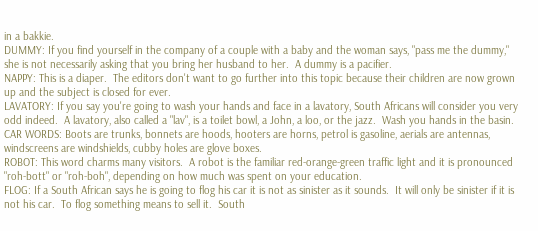in a bakkie.
DUMMY: If you find yourself in the company of a couple with a baby and the woman says, "pass me the dummy," she is not necessarily asking that you bring her husband to her.  A dummy is a pacifier.
NAPPY: This is a diaper.  The editors don't want to go further into this topic because their children are now grown up and the subject is closed for ever.
LAVATORY: If you say you're going to wash your hands and face in a lavatory, South Africans will consider you very odd indeed.  A lavatory, also called a "lav", is a toilet bowl, a John, a loo, or the jazz.  Wash you hands in the basin.
CAR WORDS: Boots are trunks, bonnets are hoods, hooters are horns, petrol is gasoline, aerials are antennas, windscreens are windshields, cubby holes are glove boxes.
ROBOT: This word charms many visitors.  A robot is the familiar red-orange-green traffic light and it is pronounced "roh-bott" or "roh-boh", depending on how much was spent on your education.
FLOG: If a South African says he is going to flog his car it is not as sinister as it sounds.  It will only be sinister if it is not his car.  To flog something means to sell it.  South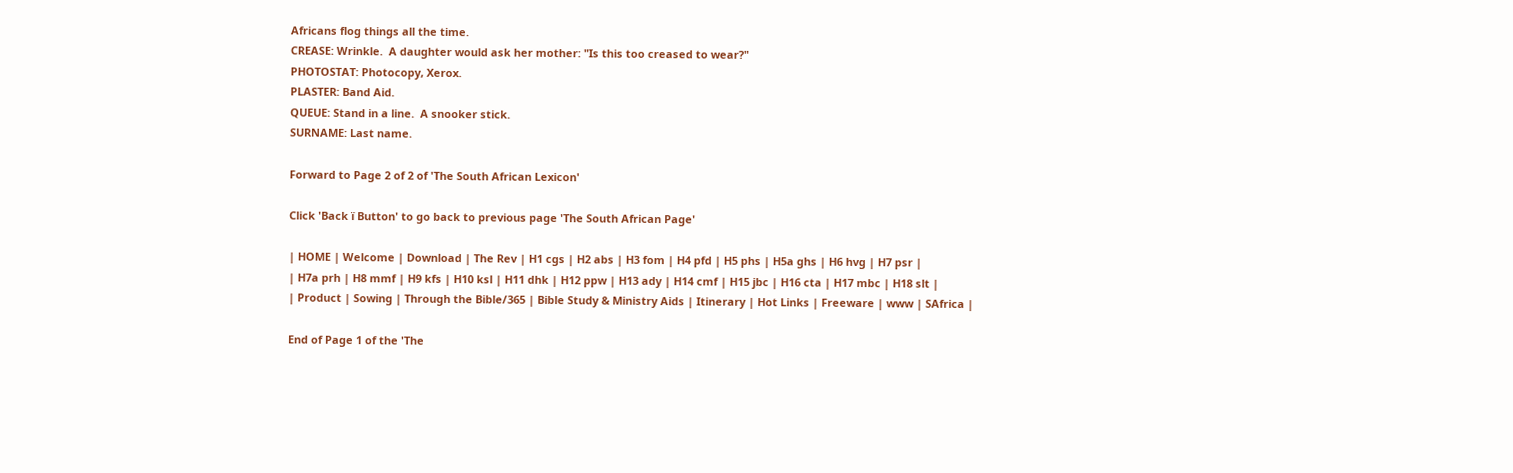Africans flog things all the time.
CREASE: Wrinkle.  A daughter would ask her mother: "Is this too creased to wear?"
PHOTOSTAT: Photocopy, Xerox.
PLASTER: Band Aid.
QUEUE: Stand in a line.  A snooker stick.
SURNAME: Last name.

Forward to Page 2 of 2 of 'The South African Lexicon'

Click 'Back ï Button' to go back to previous page 'The South African Page'

| HOME | Welcome | Download | The Rev | H1 cgs | H2 abs | H3 fom | H4 pfd | H5 phs | H5a ghs | H6 hvg | H7 psr |
| H7a prh | H8 mmf | H9 kfs | H10 ksl | H11 dhk | H12 ppw | H13 ady | H14 cmf | H15 jbc | H16 cta | H17 mbc | H18 slt |
| Product | Sowing | Through the Bible/365 | Bible Study & Ministry Aids | Itinerary | Hot Links | Freeware | www | SAfrica |

End of Page 1 of the 'The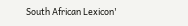South African Lexicon'